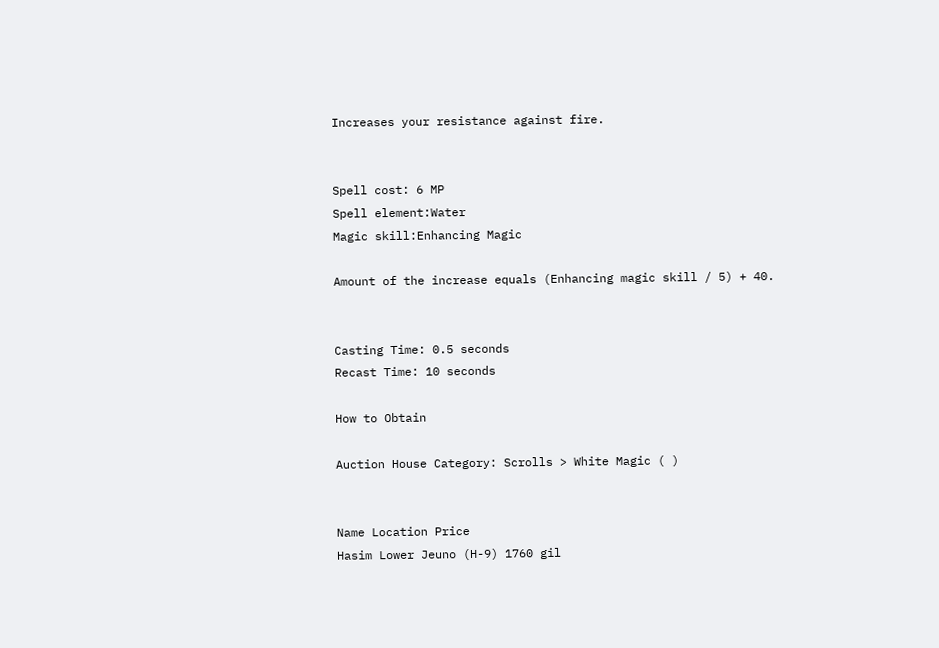Increases your resistance against fire.


Spell cost: 6 MP
Spell element:Water
Magic skill:Enhancing Magic

Amount of the increase equals (Enhancing magic skill / 5) + 40.


Casting Time: 0.5 seconds
Recast Time: 10 seconds

How to Obtain

Auction House Category: Scrolls > White Magic ( )


Name Location Price
Hasim Lower Jeuno (H-9) 1760 gil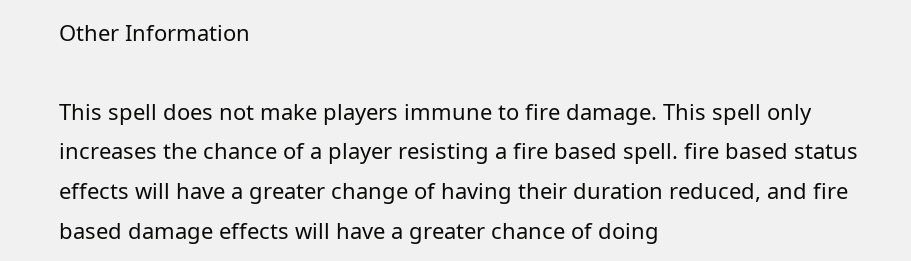Other Information

This spell does not make players immune to fire damage. This spell only increases the chance of a player resisting a fire based spell. fire based status effects will have a greater change of having their duration reduced, and fire based damage effects will have a greater chance of doing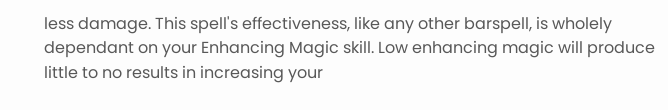less damage. This spell's effectiveness, like any other barspell, is wholely dependant on your Enhancing Magic skill. Low enhancing magic will produce little to no results in increasing your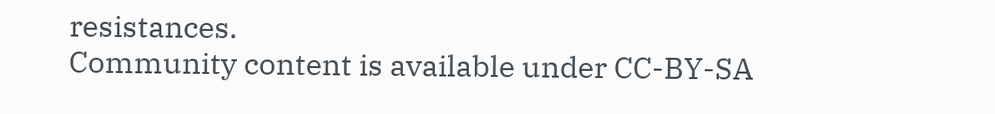resistances.
Community content is available under CC-BY-SA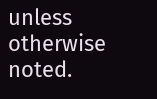unless otherwise noted.